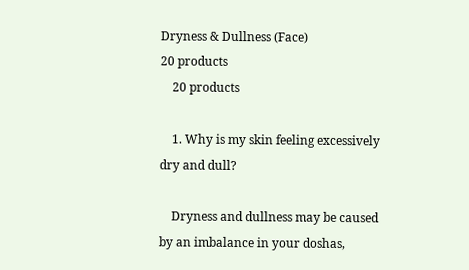Dryness & Dullness (Face)
20 products
    20 products

    1. Why is my skin feeling excessively dry and dull?

    Dryness and dullness may be caused by an imbalance in your doshas,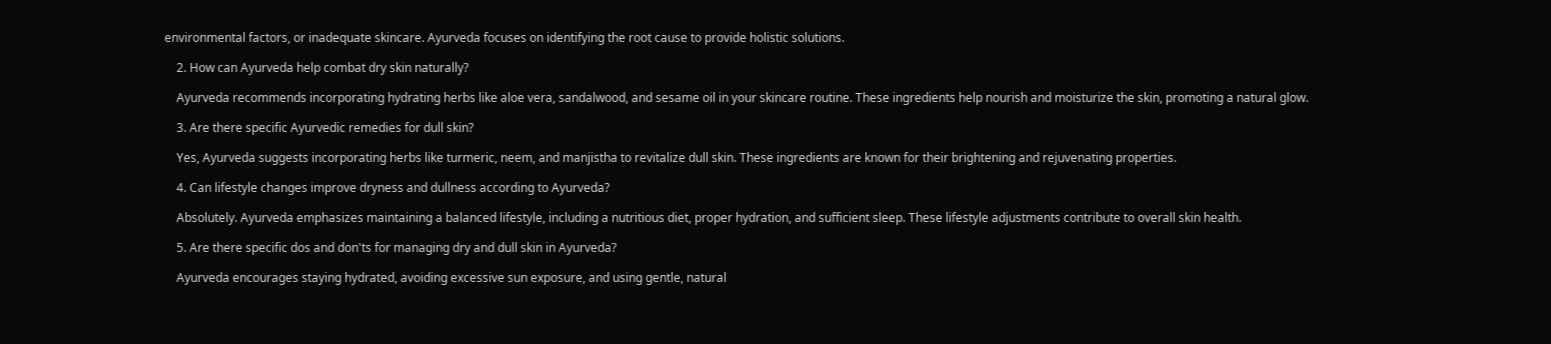environmental factors, or inadequate skincare. Ayurveda focuses on identifying the root cause to provide holistic solutions.

    2. How can Ayurveda help combat dry skin naturally?

    Ayurveda recommends incorporating hydrating herbs like aloe vera, sandalwood, and sesame oil in your skincare routine. These ingredients help nourish and moisturize the skin, promoting a natural glow.

    3. Are there specific Ayurvedic remedies for dull skin?

    Yes, Ayurveda suggests incorporating herbs like turmeric, neem, and manjistha to revitalize dull skin. These ingredients are known for their brightening and rejuvenating properties.

    4. Can lifestyle changes improve dryness and dullness according to Ayurveda?

    Absolutely. Ayurveda emphasizes maintaining a balanced lifestyle, including a nutritious diet, proper hydration, and sufficient sleep. These lifestyle adjustments contribute to overall skin health.

    5. Are there specific dos and don'ts for managing dry and dull skin in Ayurveda?

    Ayurveda encourages staying hydrated, avoiding excessive sun exposure, and using gentle, natural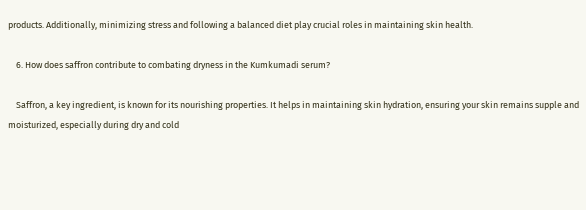products. Additionally, minimizing stress and following a balanced diet play crucial roles in maintaining skin health.

    6. How does saffron contribute to combating dryness in the Kumkumadi serum?

    Saffron, a key ingredient, is known for its nourishing properties. It helps in maintaining skin hydration, ensuring your skin remains supple and moisturized, especially during dry and cold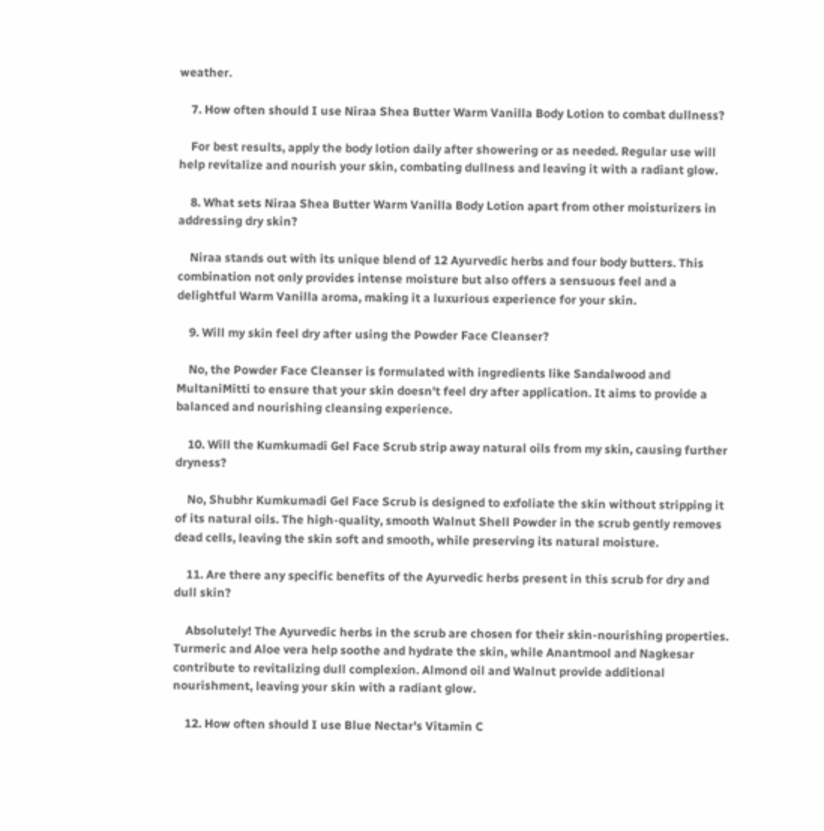weather.

    7. How often should I use Niraa Shea Butter Warm Vanilla Body Lotion to combat dullness?

    For best results, apply the body lotion daily after showering or as needed. Regular use will help revitalize and nourish your skin, combating dullness and leaving it with a radiant glow.

    8. What sets Niraa Shea Butter Warm Vanilla Body Lotion apart from other moisturizers in addressing dry skin?

    Niraa stands out with its unique blend of 12 Ayurvedic herbs and four body butters. This combination not only provides intense moisture but also offers a sensuous feel and a delightful Warm Vanilla aroma, making it a luxurious experience for your skin.

    9. Will my skin feel dry after using the Powder Face Cleanser?

    No, the Powder Face Cleanser is formulated with ingredients like Sandalwood and MultaniMitti to ensure that your skin doesn't feel dry after application. It aims to provide a balanced and nourishing cleansing experience.

    10. Will the Kumkumadi Gel Face Scrub strip away natural oils from my skin, causing further dryness?

    No, Shubhr Kumkumadi Gel Face Scrub is designed to exfoliate the skin without stripping it of its natural oils. The high-quality, smooth Walnut Shell Powder in the scrub gently removes dead cells, leaving the skin soft and smooth, while preserving its natural moisture.

    11. Are there any specific benefits of the Ayurvedic herbs present in this scrub for dry and dull skin?

    Absolutely! The Ayurvedic herbs in the scrub are chosen for their skin-nourishing properties. Turmeric and Aloe vera help soothe and hydrate the skin, while Anantmool and Nagkesar contribute to revitalizing dull complexion. Almond oil and Walnut provide additional nourishment, leaving your skin with a radiant glow.

    12. How often should I use Blue Nectar's Vitamin C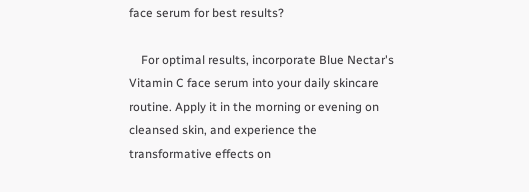face serum for best results?

    For optimal results, incorporate Blue Nectar's Vitamin C face serum into your daily skincare routine. Apply it in the morning or evening on cleansed skin, and experience the transformative effects on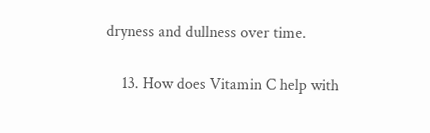dryness and dullness over time.

    13. How does Vitamin C help with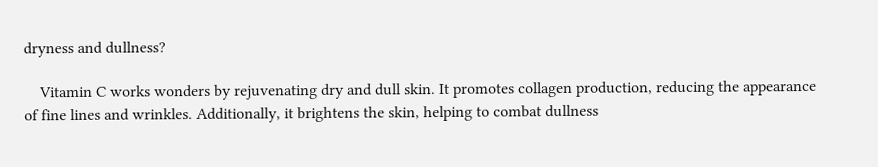dryness and dullness?

    Vitamin C works wonders by rejuvenating dry and dull skin. It promotes collagen production, reducing the appearance of fine lines and wrinkles. Additionally, it brightens the skin, helping to combat dullness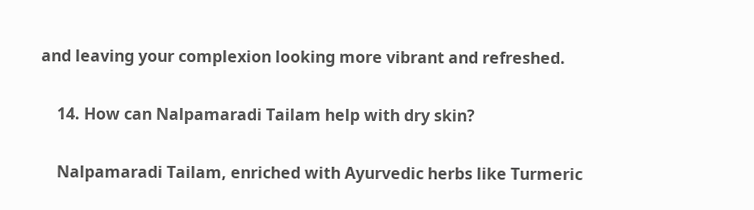and leaving your complexion looking more vibrant and refreshed.

    14. How can Nalpamaradi Tailam help with dry skin?

    Nalpamaradi Tailam, enriched with Ayurvedic herbs like Turmeric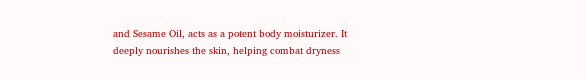and Sesame Oil, acts as a potent body moisturizer. It deeply nourishes the skin, helping combat dryness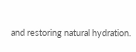and restoring natural hydration.